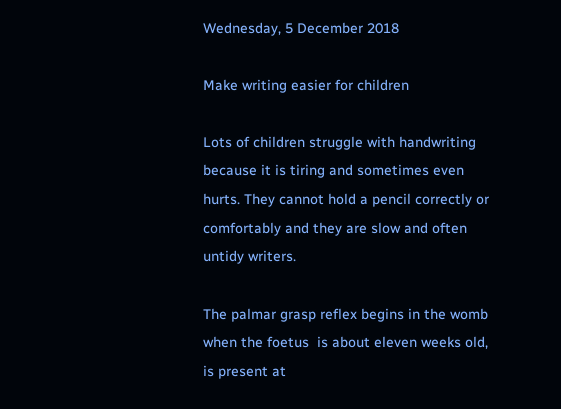Wednesday, 5 December 2018

Make writing easier for children

Lots of children struggle with handwriting because it is tiring and sometimes even hurts. They cannot hold a pencil correctly or comfortably and they are slow and often untidy writers.

The palmar grasp reflex begins in the womb when the foetus  is about eleven weeks old, is present at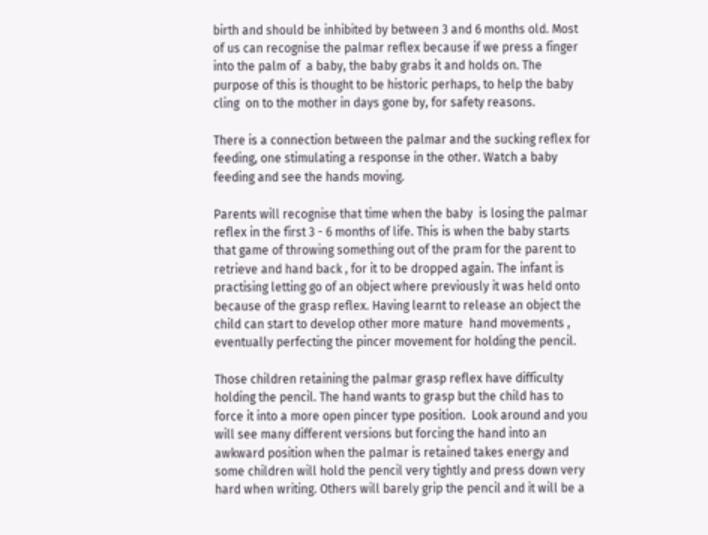birth and should be inhibited by between 3 and 6 months old. Most of us can recognise the palmar reflex because if we press a finger into the palm of  a baby, the baby grabs it and holds on. The purpose of this is thought to be historic perhaps, to help the baby cling  on to the mother in days gone by, for safety reasons.

There is a connection between the palmar and the sucking reflex for feeding, one stimulating a response in the other. Watch a baby feeding and see the hands moving.

Parents will recognise that time when the baby  is losing the palmar reflex in the first 3 - 6 months of life. This is when the baby starts that game of throwing something out of the pram for the parent to retrieve and hand back , for it to be dropped again. The infant is practising letting go of an object where previously it was held onto because of the grasp reflex. Having learnt to release an object the child can start to develop other more mature  hand movements , eventually perfecting the pincer movement for holding the pencil.

Those children retaining the palmar grasp reflex have difficulty holding the pencil. The hand wants to grasp but the child has to force it into a more open pincer type position.  Look around and you will see many different versions but forcing the hand into an awkward position when the palmar is retained takes energy and some children will hold the pencil very tightly and press down very hard when writing. Others will barely grip the pencil and it will be a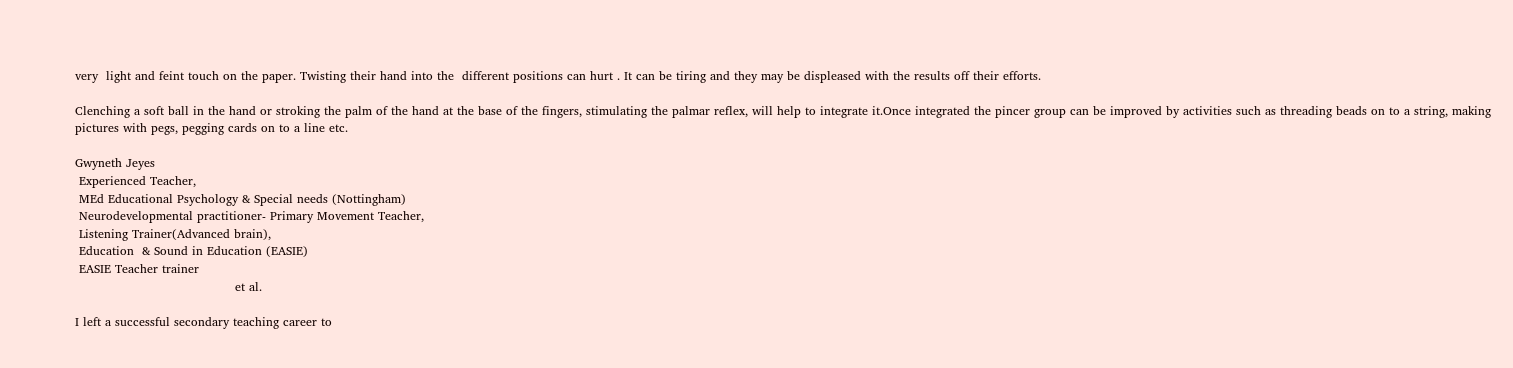very  light and feint touch on the paper. Twisting their hand into the  different positions can hurt . It can be tiring and they may be displeased with the results off their efforts.

Clenching a soft ball in the hand or stroking the palm of the hand at the base of the fingers, stimulating the palmar reflex, will help to integrate it.Once integrated the pincer group can be improved by activities such as threading beads on to a string, making pictures with pegs, pegging cards on to a line etc.

Gwyneth Jeyes
 Experienced Teacher,
 MEd Educational Psychology & Special needs (Nottingham)
 Neurodevelopmental practitioner- Primary Movement Teacher,
 Listening Trainer(Advanced brain),
 Education  & Sound in Education (EASIE)
 EASIE Teacher trainer
                                        et al.

I left a successful secondary teaching career to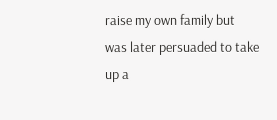raise my own family but was later persuaded to take up a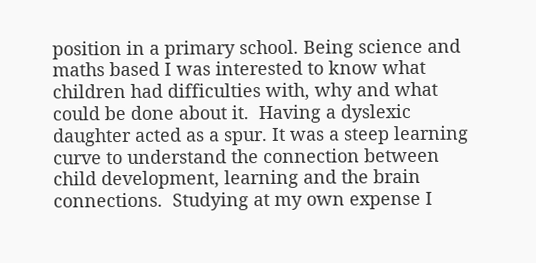position in a primary school. Being science and maths based I was interested to know what children had difficulties with, why and what could be done about it.  Having a dyslexic daughter acted as a spur. It was a steep learning curve to understand the connection between child development, learning and the brain connections.  Studying at my own expense I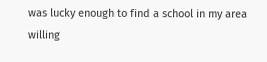was lucky enough to find a school in my area willing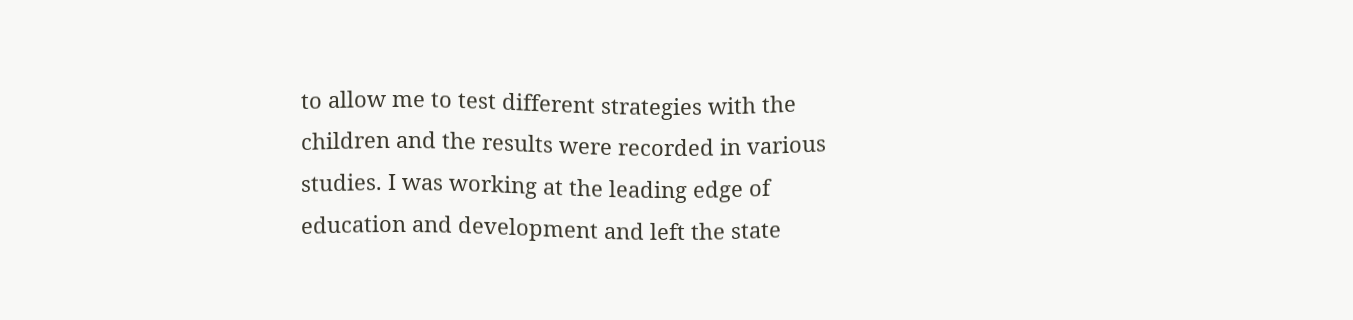to allow me to test different strategies with the children and the results were recorded in various studies. I was working at the leading edge of education and development and left the state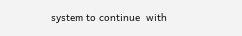system to continue  with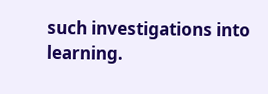such investigations into learning.